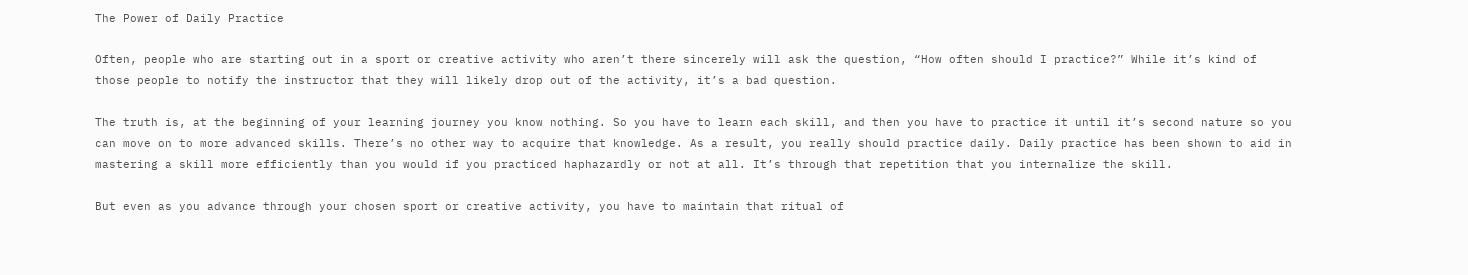The Power of Daily Practice

Often, people who are starting out in a sport or creative activity who aren’t there sincerely will ask the question, “How often should I practice?” While it’s kind of those people to notify the instructor that they will likely drop out of the activity, it’s a bad question.

The truth is, at the beginning of your learning journey you know nothing. So you have to learn each skill, and then you have to practice it until it’s second nature so you can move on to more advanced skills. There’s no other way to acquire that knowledge. As a result, you really should practice daily. Daily practice has been shown to aid in mastering a skill more efficiently than you would if you practiced haphazardly or not at all. It’s through that repetition that you internalize the skill.

But even as you advance through your chosen sport or creative activity, you have to maintain that ritual of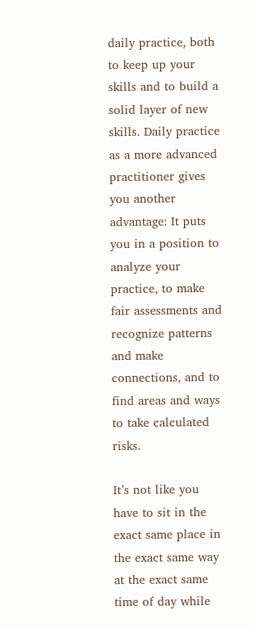daily practice, both to keep up your skills and to build a solid layer of new skills. Daily practice as a more advanced practitioner gives you another advantage: It puts you in a position to analyze your practice, to make fair assessments and recognize patterns and make connections, and to find areas and ways to take calculated risks.

It’s not like you have to sit in the exact same place in the exact same way at the exact same time of day while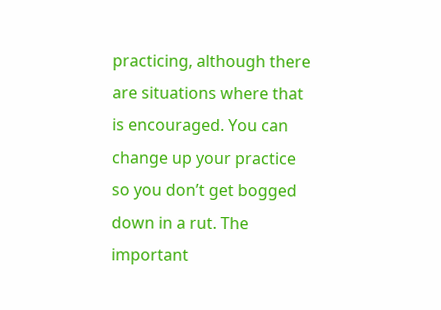practicing, although there are situations where that is encouraged. You can change up your practice so you don’t get bogged down in a rut. The important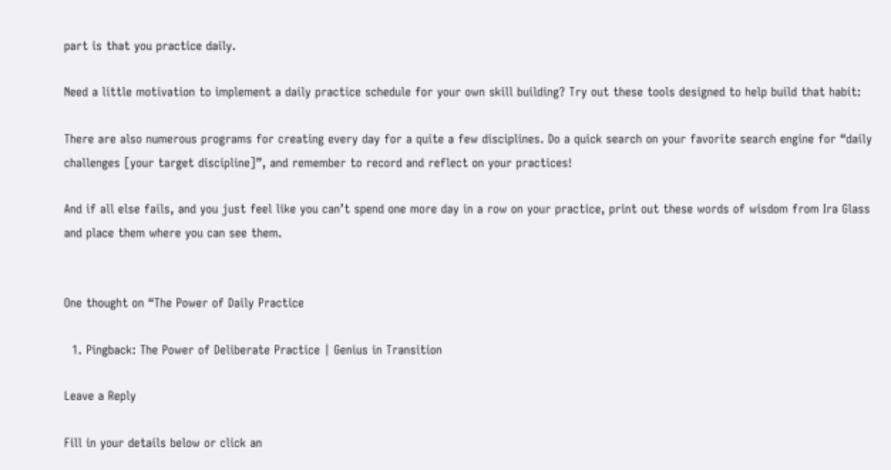part is that you practice daily.

Need a little motivation to implement a daily practice schedule for your own skill building? Try out these tools designed to help build that habit:

There are also numerous programs for creating every day for a quite a few disciplines. Do a quick search on your favorite search engine for “daily challenges [your target discipline]”, and remember to record and reflect on your practices!

And if all else fails, and you just feel like you can’t spend one more day in a row on your practice, print out these words of wisdom from Ira Glass and place them where you can see them.


One thought on “The Power of Daily Practice

  1. Pingback: The Power of Deliberate Practice | Genius in Transition

Leave a Reply

Fill in your details below or click an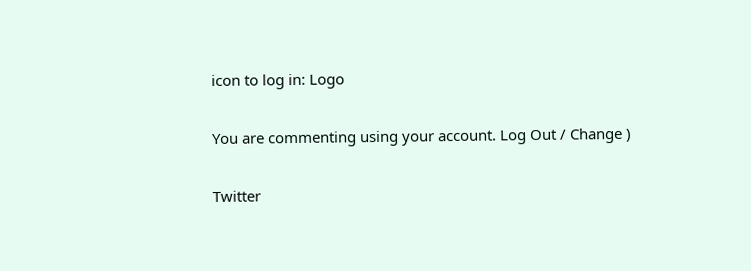icon to log in: Logo

You are commenting using your account. Log Out / Change )

Twitter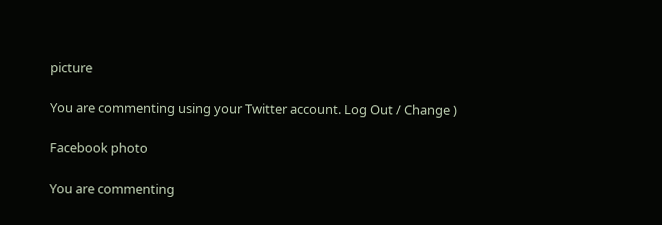picture

You are commenting using your Twitter account. Log Out / Change )

Facebook photo

You are commenting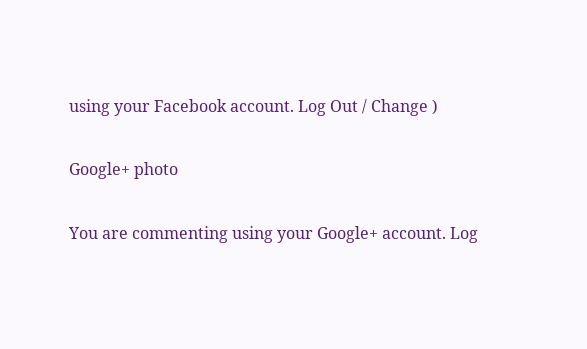using your Facebook account. Log Out / Change )

Google+ photo

You are commenting using your Google+ account. Log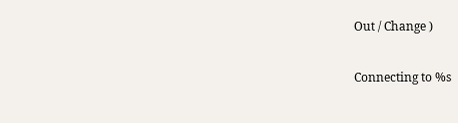Out / Change )

Connecting to %s